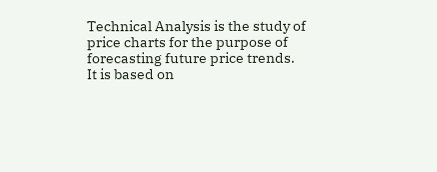Technical Analysis is the study of price charts for the purpose of forecasting future price trends.
It is based on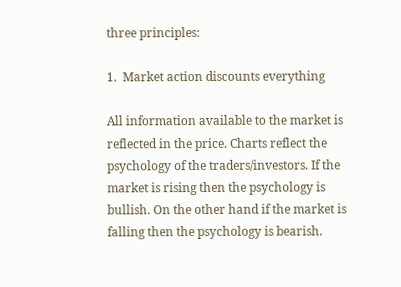three principles:

1.  Market action discounts everything

All information available to the market is reflected in the price. Charts reflect the psychology of the traders/investors. If the market is rising then the psychology is bullish. On the other hand if the market is falling then the psychology is bearish.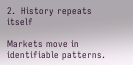2.  History repeats itself

Markets move in identifiable patterns.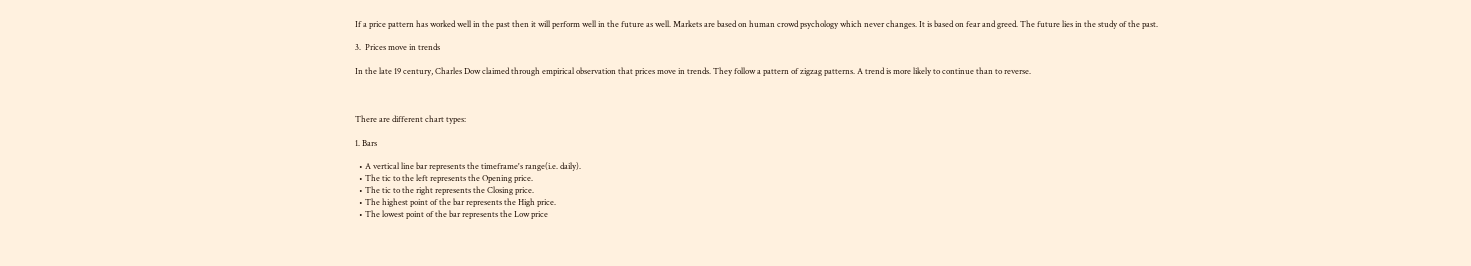If a price pattern has worked well in the past then it will perform well in the future as well. Markets are based on human crowd psychology which never changes. It is based on fear and greed. The future lies in the study of the past.

3.  Prices move in trends

In the late 19 century, Charles Dow claimed through empirical observation that prices move in trends. They follow a pattern of zigzag patterns. A trend is more likely to continue than to reverse.



There are different chart types:

1. Bars

  • A vertical line bar represents the timeframe's range(i.e. daily).
  • The tic to the left represents the Opening price.
  • The tic to the right represents the Closing price.
  • The highest point of the bar represents the High price.
  • The lowest point of the bar represents the Low price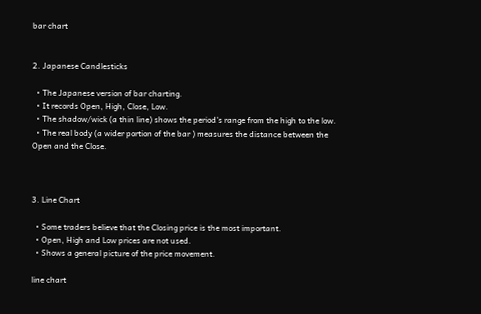bar chart


2. Japanese Candlesticks

  • The Japanese version of bar charting.
  • It records Open, High, Close, Low.
  • The shadow/wick (a thin line) shows the period's range from the high to the low.
  • The real body (a wider portion of the bar ) measures the distance between the Open and the Close.



3. Line Chart

  • Some traders believe that the Closing price is the most important.
  • Open, High and Low prices are not used.
  • Shows a general picture of the price movement.

line chart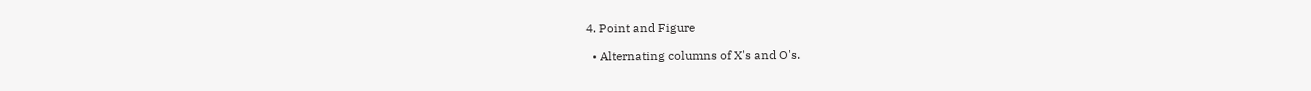4. Point and Figure

  • Alternating columns of X's and O's.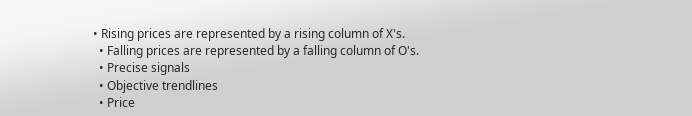• Rising prices are represented by a rising column of X's.
  • Falling prices are represented by a falling column of O's.
  • Precise signals
  • Objective trendlines
  • Price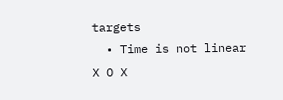targets
  • Time is not linear
X O X